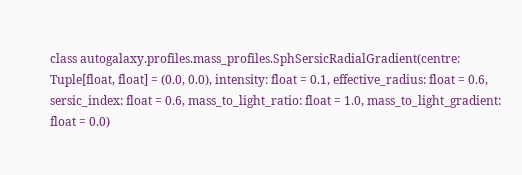class autogalaxy.profiles.mass_profiles.SphSersicRadialGradient(centre: Tuple[float, float] = (0.0, 0.0), intensity: float = 0.1, effective_radius: float = 0.6, sersic_index: float = 0.6, mass_to_light_ratio: float = 1.0, mass_to_light_gradient: float = 0.0)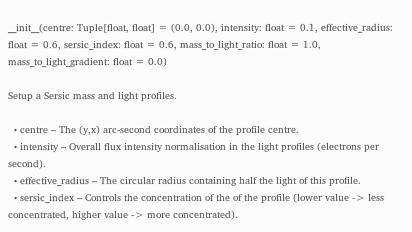__init__(centre: Tuple[float, float] = (0.0, 0.0), intensity: float = 0.1, effective_radius: float = 0.6, sersic_index: float = 0.6, mass_to_light_ratio: float = 1.0, mass_to_light_gradient: float = 0.0)

Setup a Sersic mass and light profiles.

  • centre – The (y,x) arc-second coordinates of the profile centre.
  • intensity – Overall flux intensity normalisation in the light profiles (electrons per second).
  • effective_radius – The circular radius containing half the light of this profile.
  • sersic_index – Controls the concentration of the of the profile (lower value -> less concentrated, higher value -> more concentrated).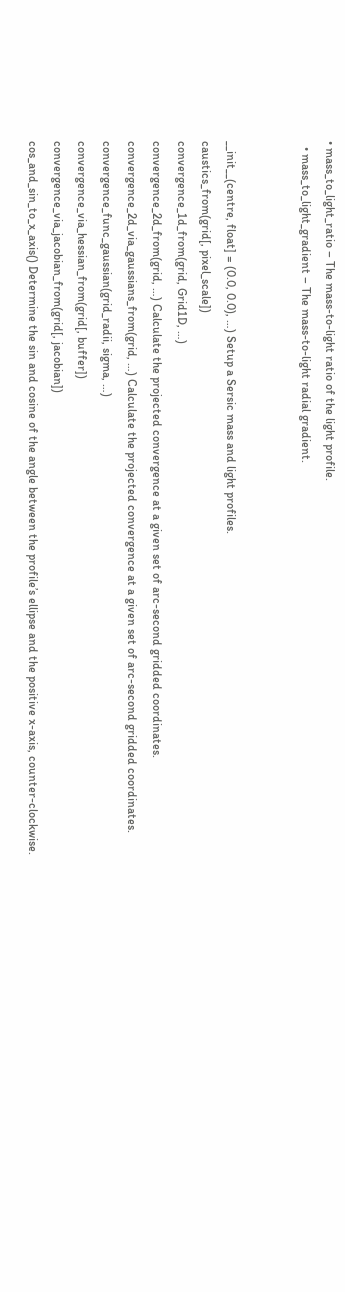• mass_to_light_ratio – The mass-to-light ratio of the light profile.
  • mass_to_light_gradient – The mass-to-light radial gradient.


__init__(centre, float] = (0.0, 0.0), …) Setup a Sersic mass and light profiles.
caustics_from(grid[, pixel_scale])
convergence_1d_from(grid, Grid1D, …)
convergence_2d_from(grid, …) Calculate the projected convergence at a given set of arc-second gridded coordinates.
convergence_2d_via_gaussians_from(grid, …) Calculate the projected convergence at a given set of arc-second gridded coordinates.
convergence_func_gaussian(grid_radii, sigma, …)
convergence_via_hessian_from(grid[, buffer])
convergence_via_jacobian_from(grid[, jacobian])
cos_and_sin_to_x_axis() Determine the sin and cosine of the angle between the profile’s ellipse and the positive x-axis, counter-clockwise.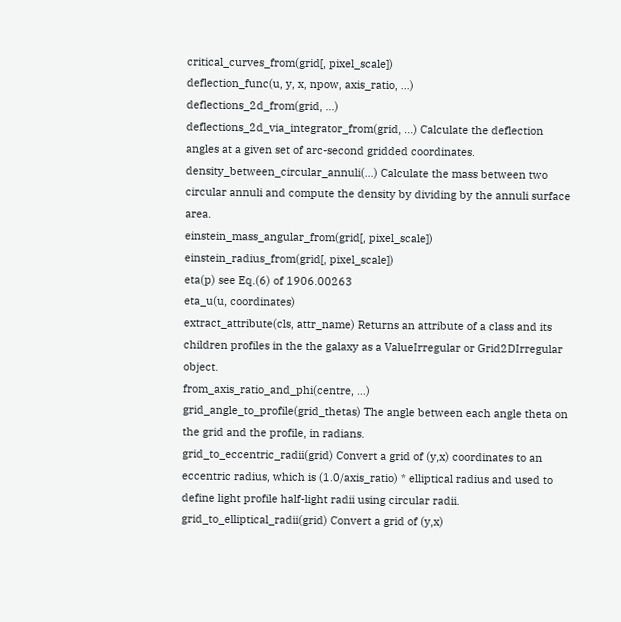critical_curves_from(grid[, pixel_scale])
deflection_func(u, y, x, npow, axis_ratio, …)
deflections_2d_from(grid, …)
deflections_2d_via_integrator_from(grid, …) Calculate the deflection angles at a given set of arc-second gridded coordinates.
density_between_circular_annuli(…) Calculate the mass between two circular annuli and compute the density by dividing by the annuli surface area.
einstein_mass_angular_from(grid[, pixel_scale])
einstein_radius_from(grid[, pixel_scale])
eta(p) see Eq.(6) of 1906.00263
eta_u(u, coordinates)
extract_attribute(cls, attr_name) Returns an attribute of a class and its children profiles in the the galaxy as a ValueIrregular or Grid2DIrregular object.
from_axis_ratio_and_phi(centre, …)
grid_angle_to_profile(grid_thetas) The angle between each angle theta on the grid and the profile, in radians.
grid_to_eccentric_radii(grid) Convert a grid of (y,x) coordinates to an eccentric radius, which is (1.0/axis_ratio) * elliptical radius and used to define light profile half-light radii using circular radii.
grid_to_elliptical_radii(grid) Convert a grid of (y,x)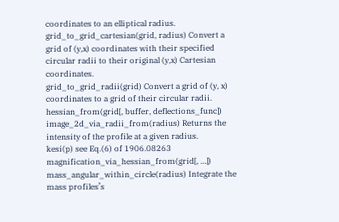coordinates to an elliptical radius.
grid_to_grid_cartesian(grid, radius) Convert a grid of (y,x) coordinates with their specified circular radii to their original (y,x) Cartesian coordinates.
grid_to_grid_radii(grid) Convert a grid of (y, x) coordinates to a grid of their circular radii.
hessian_from(grid[, buffer, deflections_func])
image_2d_via_radii_from(radius) Returns the intensity of the profile at a given radius.
kesi(p) see Eq.(6) of 1906.08263
magnification_via_hessian_from(grid[, …])
mass_angular_within_circle(radius) Integrate the mass profiles’s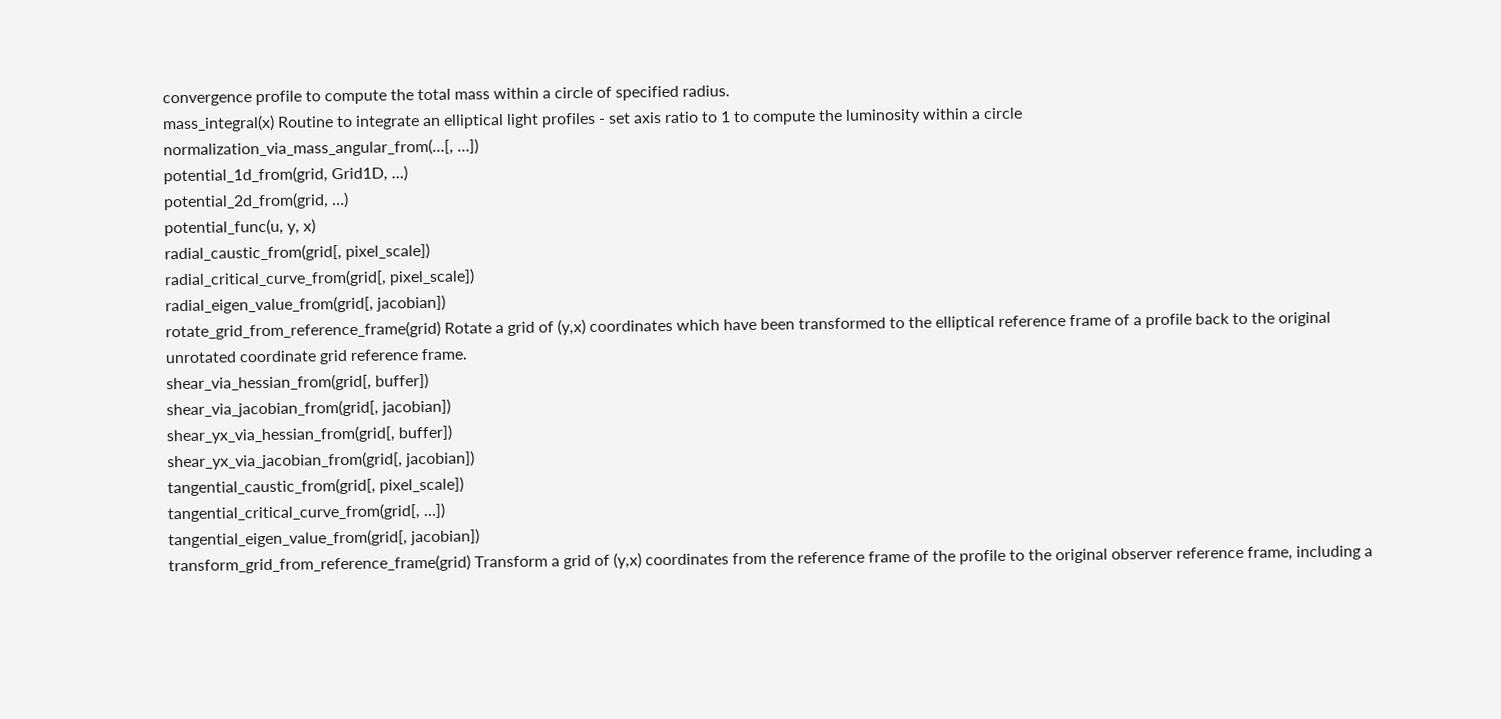convergence profile to compute the total mass within a circle of specified radius.
mass_integral(x) Routine to integrate an elliptical light profiles - set axis ratio to 1 to compute the luminosity within a circle
normalization_via_mass_angular_from(…[, …])
potential_1d_from(grid, Grid1D, …)
potential_2d_from(grid, …)
potential_func(u, y, x)
radial_caustic_from(grid[, pixel_scale])
radial_critical_curve_from(grid[, pixel_scale])
radial_eigen_value_from(grid[, jacobian])
rotate_grid_from_reference_frame(grid) Rotate a grid of (y,x) coordinates which have been transformed to the elliptical reference frame of a profile back to the original unrotated coordinate grid reference frame.
shear_via_hessian_from(grid[, buffer])
shear_via_jacobian_from(grid[, jacobian])
shear_yx_via_hessian_from(grid[, buffer])
shear_yx_via_jacobian_from(grid[, jacobian])
tangential_caustic_from(grid[, pixel_scale])
tangential_critical_curve_from(grid[, …])
tangential_eigen_value_from(grid[, jacobian])
transform_grid_from_reference_frame(grid) Transform a grid of (y,x) coordinates from the reference frame of the profile to the original observer reference frame, including a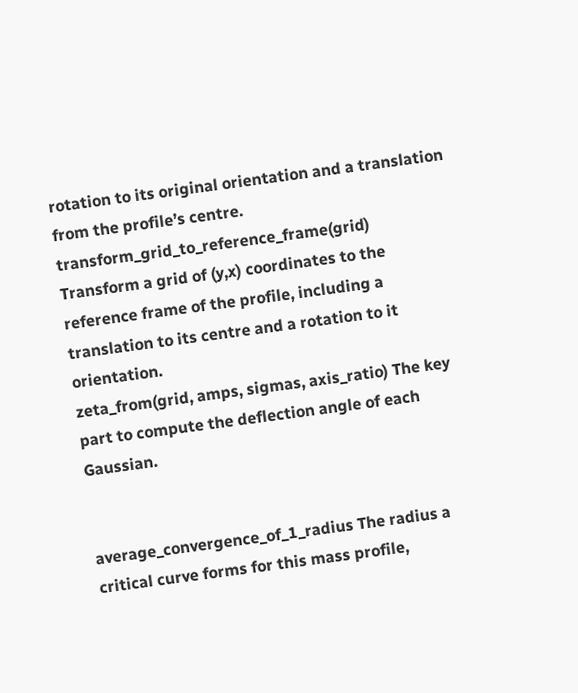rotation to its original orientation and a translation from the profile’s centre.
transform_grid_to_reference_frame(grid) Transform a grid of (y,x) coordinates to the reference frame of the profile, including a translation to its centre and a rotation to it orientation.
zeta_from(grid, amps, sigmas, axis_ratio) The key part to compute the deflection angle of each Gaussian.


average_convergence_of_1_radius The radius a critical curve forms for this mass profile,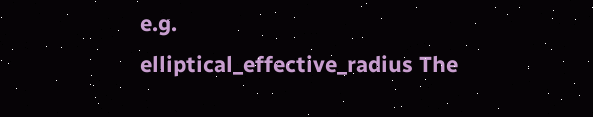e.g.
elliptical_effective_radius The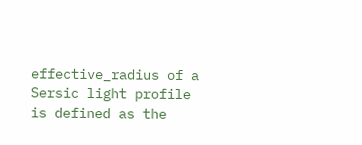effective_radius of a Sersic light profile is defined as the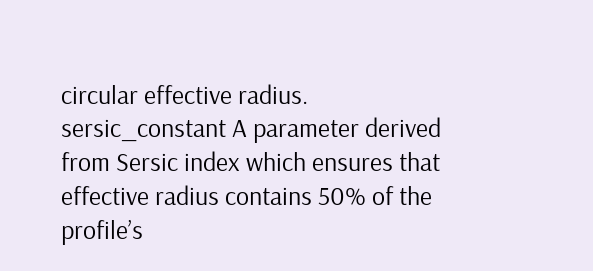circular effective radius.
sersic_constant A parameter derived from Sersic index which ensures that effective radius contains 50% of the profile’s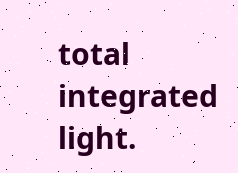total integrated light.